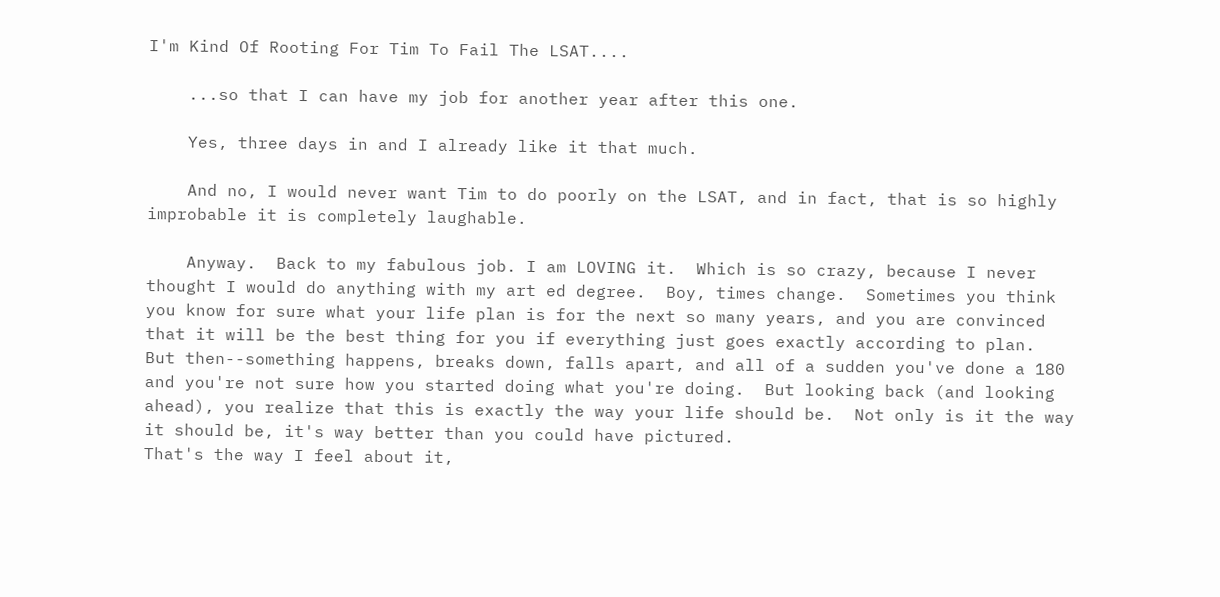I'm Kind Of Rooting For Tim To Fail The LSAT....

    ...so that I can have my job for another year after this one.

    Yes, three days in and I already like it that much.

    And no, I would never want Tim to do poorly on the LSAT, and in fact, that is so highly improbable it is completely laughable.

    Anyway.  Back to my fabulous job. I am LOVING it.  Which is so crazy, because I never thought I would do anything with my art ed degree.  Boy, times change.  Sometimes you think you know for sure what your life plan is for the next so many years, and you are convinced that it will be the best thing for you if everything just goes exactly according to plan.  But then--something happens, breaks down, falls apart, and all of a sudden you've done a 180 and you're not sure how you started doing what you're doing.  But looking back (and looking ahead), you realize that this is exactly the way your life should be.  Not only is it the way it should be, it's way better than you could have pictured.
That's the way I feel about it,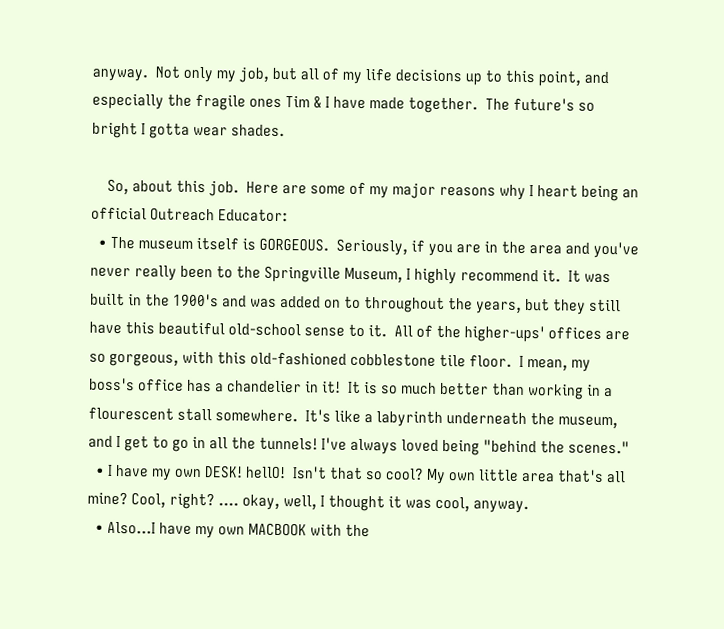anyway.  Not only my job, but all of my life decisions up to this point, and especially the fragile ones Tim & I have made together.  The future's so bright I gotta wear shades.

    So, about this job.  Here are some of my major reasons why I heart being an official Outreach Educator:
  • The museum itself is GORGEOUS.  Seriously, if you are in the area and you've never really been to the Springville Museum, I highly recommend it.  It was built in the 1900's and was added on to throughout the years, but they still have this beautiful old-school sense to it.  All of the higher-ups' offices are so gorgeous, with this old-fashioned cobblestone tile floor.  I mean, my boss's office has a chandelier in it!  It is so much better than working in a flourescent stall somewhere.  It's like a labyrinth underneath the museum, and I get to go in all the tunnels! I've always loved being "behind the scenes."
  • I have my own DESK! hellO!  Isn't that so cool? My own little area that's all mine? Cool, right? .... okay, well, I thought it was cool, anyway.
  • Also...I have my own MACBOOK with the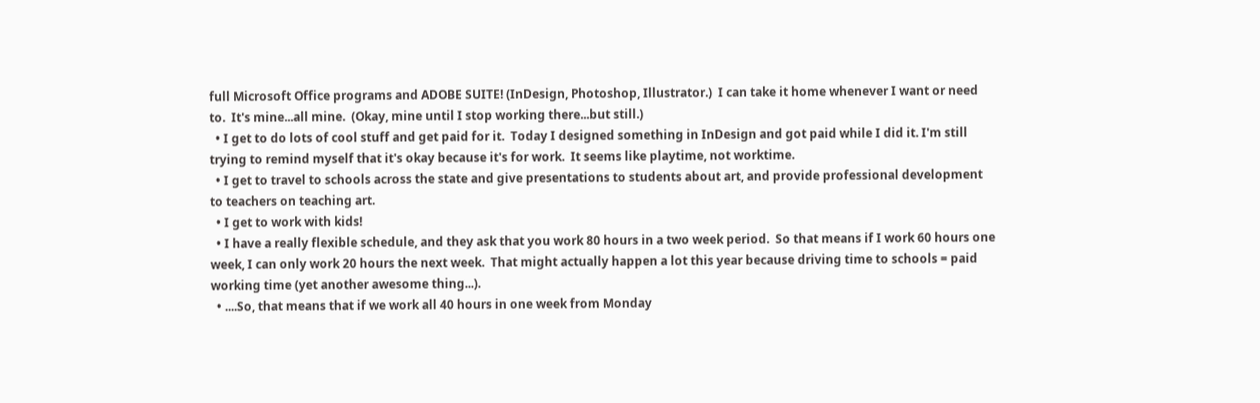full Microsoft Office programs and ADOBE SUITE! (InDesign, Photoshop, Illustrator.)  I can take it home whenever I want or need to.  It's mine...all mine.  (Okay, mine until I stop working there...but still.)
  • I get to do lots of cool stuff and get paid for it.  Today I designed something in InDesign and got paid while I did it. I'm still trying to remind myself that it's okay because it's for work.  It seems like playtime, not worktime.
  • I get to travel to schools across the state and give presentations to students about art, and provide professional development to teachers on teaching art.
  • I get to work with kids!
  • I have a really flexible schedule, and they ask that you work 80 hours in a two week period.  So that means if I work 60 hours one week, I can only work 20 hours the next week.  That might actually happen a lot this year because driving time to schools = paid working time (yet another awesome thing...).
  • ....So, that means that if we work all 40 hours in one week from Monday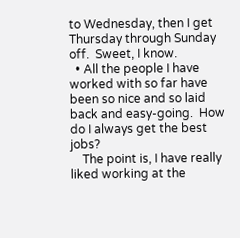to Wednesday, then I get Thursday through Sunday off.  Sweet, I know.
  • All the people I have worked with so far have been so nice and so laid back and easy-going.  How do I always get the best jobs?
    The point is, I have really liked working at the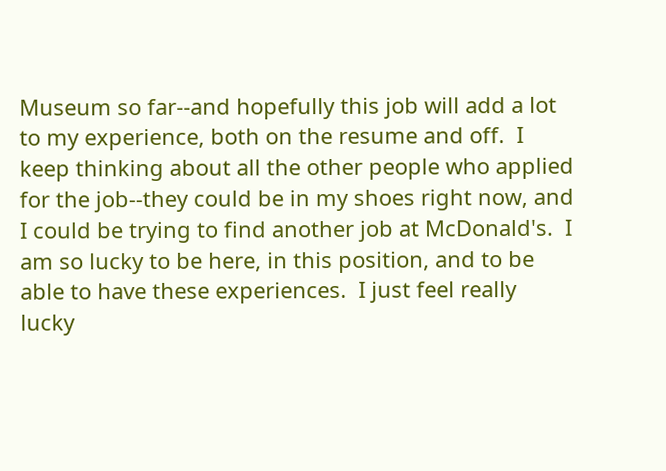Museum so far--and hopefully this job will add a lot to my experience, both on the resume and off.  I keep thinking about all the other people who applied for the job--they could be in my shoes right now, and I could be trying to find another job at McDonald's.  I am so lucky to be here, in this position, and to be able to have these experiences.  I just feel really lucky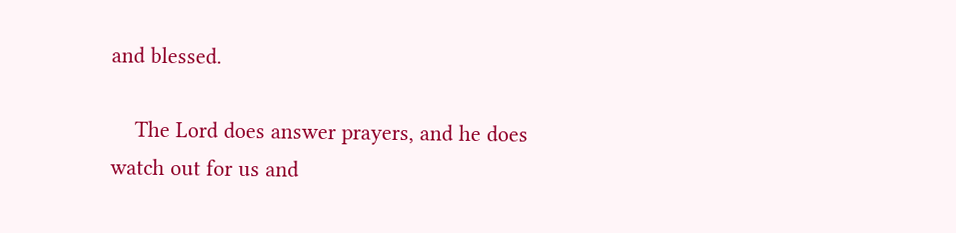and blessed.

    The Lord does answer prayers, and he does watch out for us and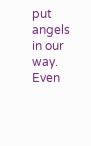put angels in our way.  Even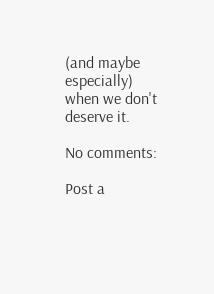(and maybe especially) when we don't deserve it.

No comments:

Post a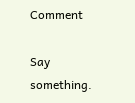Comment

Say something.